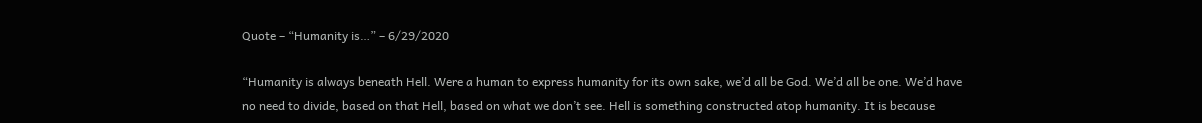Quote – “Humanity is…” – 6/29/2020

“Humanity is always beneath Hell. Were a human to express humanity for its own sake, we’d all be God. We’d all be one. We’d have no need to divide, based on that Hell, based on what we don’t see. Hell is something constructed atop humanity. It is because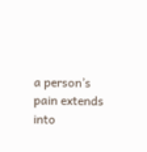a person’s pain extends into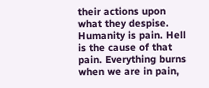their actions upon what they despise. Humanity is pain. Hell is the cause of that pain. Everything burns when we are in pain,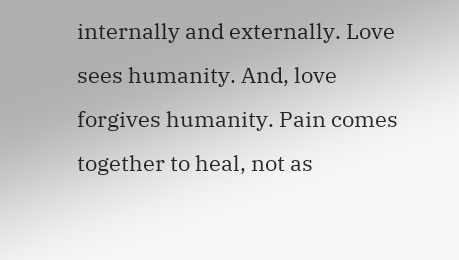internally and externally. Love sees humanity. And, love forgives humanity. Pain comes together to heal, not as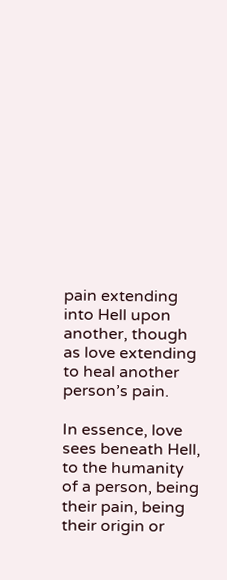pain extending into Hell upon another, though as love extending to heal another person’s pain.

In essence, love sees beneath Hell, to the humanity of a person, being their pain, being their origin or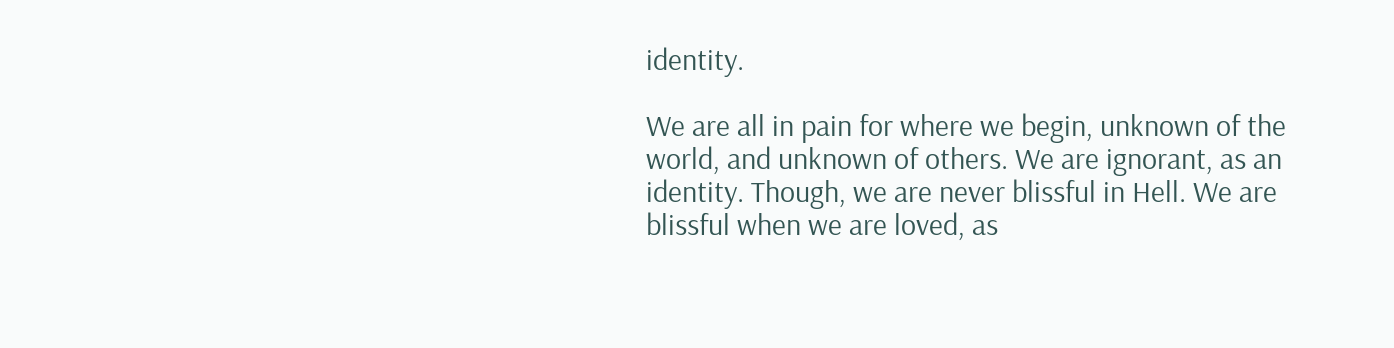identity.

We are all in pain for where we begin, unknown of the world, and unknown of others. We are ignorant, as an identity. Though, we are never blissful in Hell. We are blissful when we are loved, as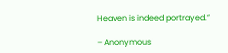Heaven is indeed portrayed.”

– Anonymous